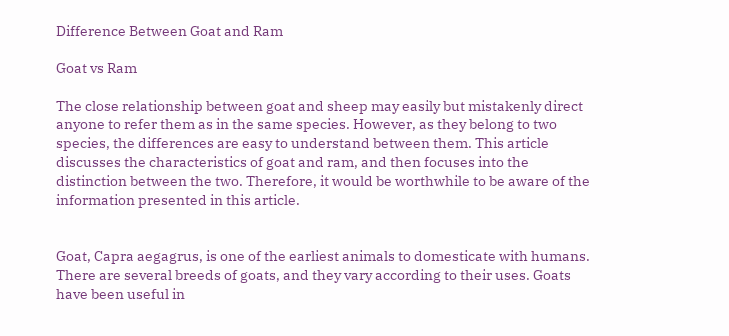Difference Between Goat and Ram

Goat vs Ram

The close relationship between goat and sheep may easily but mistakenly direct anyone to refer them as in the same species. However, as they belong to two species, the differences are easy to understand between them. This article discusses the characteristics of goat and ram, and then focuses into the distinction between the two. Therefore, it would be worthwhile to be aware of the information presented in this article.


Goat, Capra aegagrus, is one of the earliest animals to domesticate with humans. There are several breeds of goats, and they vary according to their uses. Goats have been useful in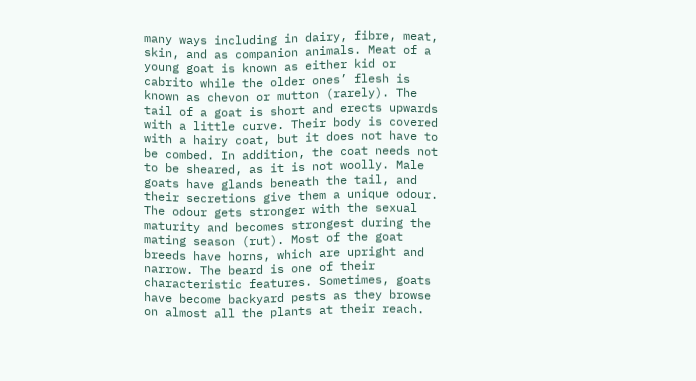many ways including in dairy, fibre, meat, skin, and as companion animals. Meat of a young goat is known as either kid or cabrito while the older ones’ flesh is known as chevon or mutton (rarely). The tail of a goat is short and erects upwards with a little curve. Their body is covered with a hairy coat, but it does not have to be combed. In addition, the coat needs not to be sheared, as it is not woolly. Male goats have glands beneath the tail, and their secretions give them a unique odour. The odour gets stronger with the sexual maturity and becomes strongest during the mating season (rut). Most of the goat breeds have horns, which are upright and narrow. The beard is one of their characteristic features. Sometimes, goats have become backyard pests as they browse on almost all the plants at their reach.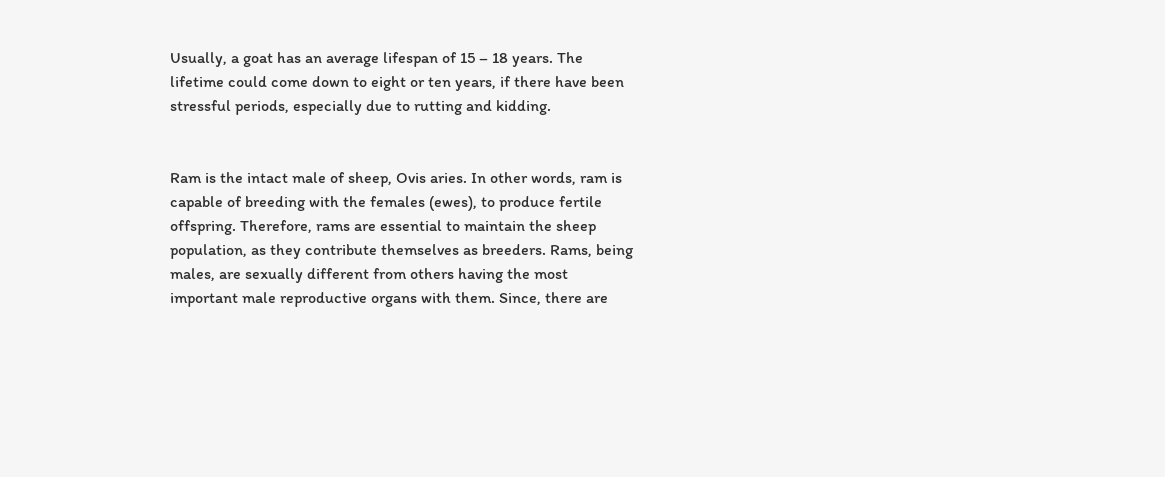Usually, a goat has an average lifespan of 15 – 18 years. The lifetime could come down to eight or ten years, if there have been stressful periods, especially due to rutting and kidding.


Ram is the intact male of sheep, Ovis aries. In other words, ram is capable of breeding with the females (ewes), to produce fertile offspring. Therefore, rams are essential to maintain the sheep population, as they contribute themselves as breeders. Rams, being males, are sexually different from others having the most important male reproductive organs with them. Since, there are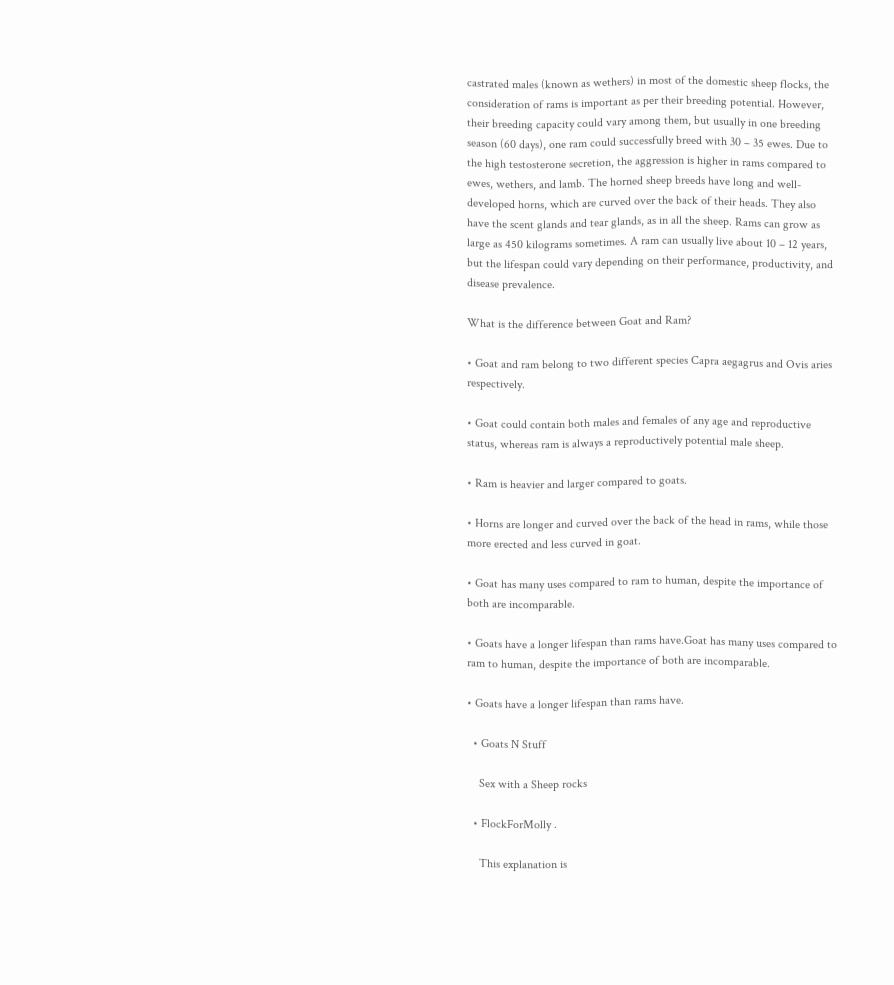castrated males (known as wethers) in most of the domestic sheep flocks, the consideration of rams is important as per their breeding potential. However, their breeding capacity could vary among them, but usually in one breeding season (60 days), one ram could successfully breed with 30 – 35 ewes. Due to the high testosterone secretion, the aggression is higher in rams compared to ewes, wethers, and lamb. The horned sheep breeds have long and well-developed horns, which are curved over the back of their heads. They also have the scent glands and tear glands, as in all the sheep. Rams can grow as large as 450 kilograms sometimes. A ram can usually live about 10 – 12 years, but the lifespan could vary depending on their performance, productivity, and disease prevalence.

What is the difference between Goat and Ram?

• Goat and ram belong to two different species Capra aegagrus and Ovis aries respectively.

• Goat could contain both males and females of any age and reproductive status, whereas ram is always a reproductively potential male sheep.

• Ram is heavier and larger compared to goats.

• Horns are longer and curved over the back of the head in rams, while those more erected and less curved in goat.

• Goat has many uses compared to ram to human, despite the importance of both are incomparable.

• Goats have a longer lifespan than rams have.Goat has many uses compared to ram to human, despite the importance of both are incomparable.

• Goats have a longer lifespan than rams have.

  • Goats N Stuff

    Sex with a Sheep rocks

  • FlockForMolly .

    This explanation is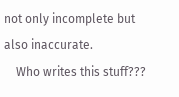not only incomplete but also inaccurate.
    Who writes this stuff???